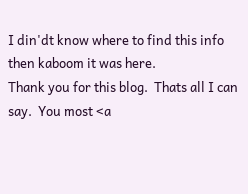I din'dt know where to find this info then kaboom it was here.
Thank you for this blog.  Thats all I can say.  You most <a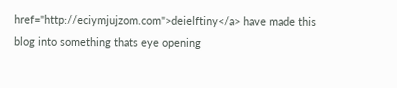href="http://eciymjujzom.com">deielftiny</a> have made this blog into something thats eye opening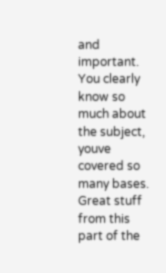and important.  You clearly know so much about the subject, youve covered so many bases.  Great stuff from this part of the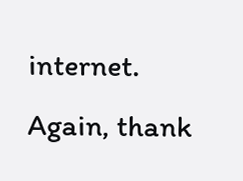internet.  Again, thank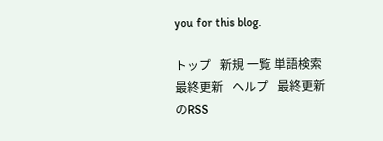you for this blog.

トップ   新規 一覧 単語検索 最終更新   ヘルプ   最終更新のRSS